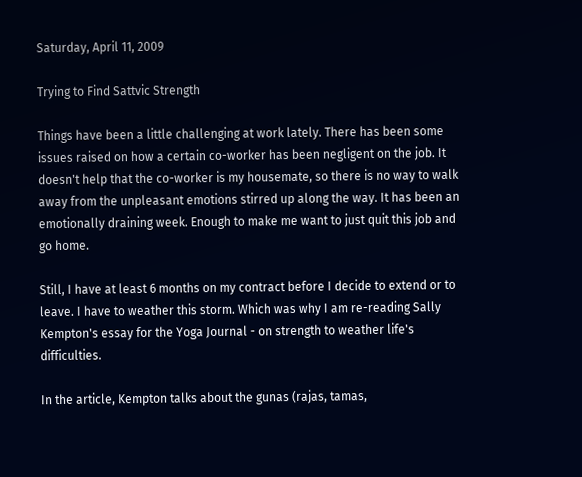Saturday, April 11, 2009

Trying to Find Sattvic Strength

Things have been a little challenging at work lately. There has been some issues raised on how a certain co-worker has been negligent on the job. It doesn't help that the co-worker is my housemate, so there is no way to walk away from the unpleasant emotions stirred up along the way. It has been an emotionally draining week. Enough to make me want to just quit this job and go home.

Still, I have at least 6 months on my contract before I decide to extend or to leave. I have to weather this storm. Which was why I am re-reading Sally Kempton's essay for the Yoga Journal - on strength to weather life's difficulties.

In the article, Kempton talks about the gunas (rajas, tamas,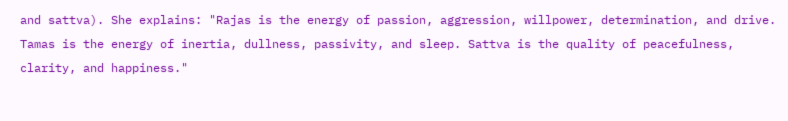and sattva). She explains: "Rajas is the energy of passion, aggression, willpower, determination, and drive. Tamas is the energy of inertia, dullness, passivity, and sleep. Sattva is the quality of peacefulness, clarity, and happiness."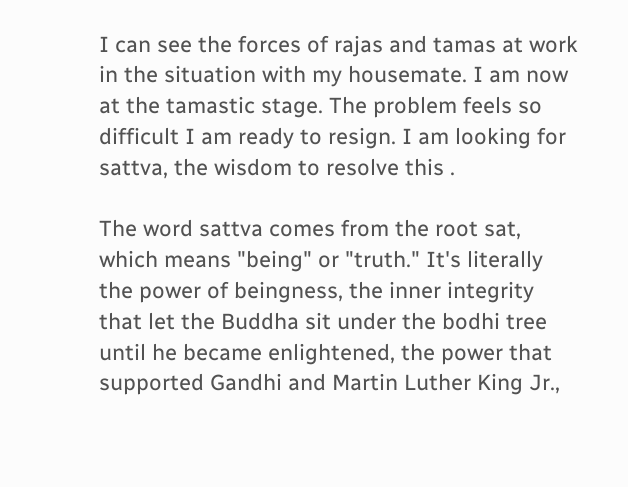I can see the forces of rajas and tamas at work in the situation with my housemate. I am now at the tamastic stage. The problem feels so difficult I am ready to resign. I am looking for sattva, the wisdom to resolve this .

The word sattva comes from the root sat, which means "being" or "truth." It's literally the power of beingness, the inner integrity that let the Buddha sit under the bodhi tree until he became enlightened, the power that supported Gandhi and Martin Luther King Jr.,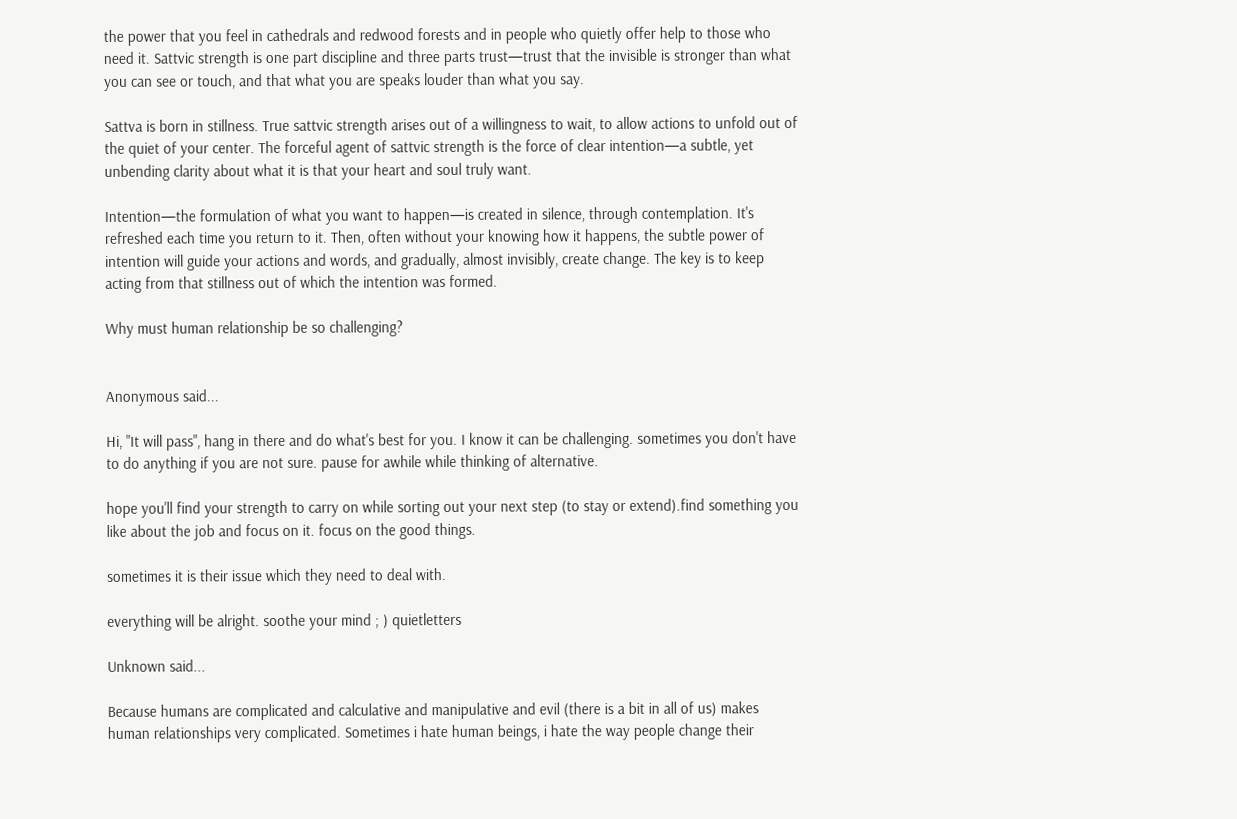the power that you feel in cathedrals and redwood forests and in people who quietly offer help to those who need it. Sattvic strength is one part discipline and three parts trust—trust that the invisible is stronger than what you can see or touch, and that what you are speaks louder than what you say.

Sattva is born in stillness. True sattvic strength arises out of a willingness to wait, to allow actions to unfold out of the quiet of your center. The forceful agent of sattvic strength is the force of clear intention—a subtle, yet unbending clarity about what it is that your heart and soul truly want.

Intention—the formulation of what you want to happen—is created in silence, through contemplation. It's refreshed each time you return to it. Then, often without your knowing how it happens, the subtle power of intention will guide your actions and words, and gradually, almost invisibly, create change. The key is to keep acting from that stillness out of which the intention was formed.

Why must human relationship be so challenging?


Anonymous said...

Hi, "It will pass", hang in there and do what's best for you. I know it can be challenging. sometimes you don't have to do anything if you are not sure. pause for awhile while thinking of alternative.

hope you'll find your strength to carry on while sorting out your next step (to stay or extend).find something you like about the job and focus on it. focus on the good things.

sometimes it is their issue which they need to deal with.

everything will be alright. soothe your mind ; ) quietletters

Unknown said...

Because humans are complicated and calculative and manipulative and evil (there is a bit in all of us) makes human relationships very complicated. Sometimes i hate human beings, i hate the way people change their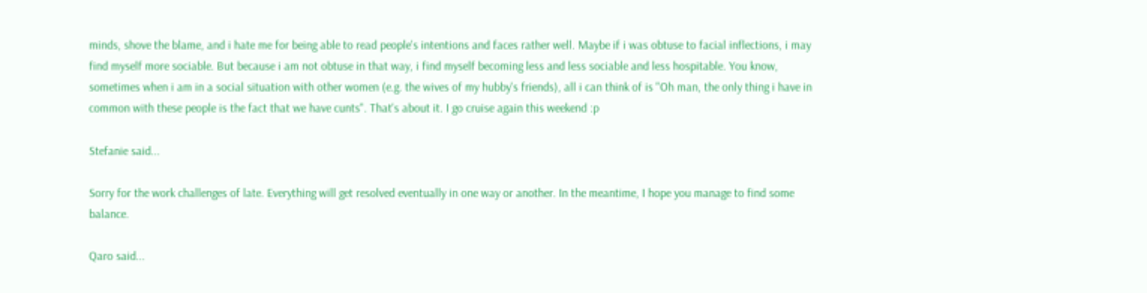minds, shove the blame, and i hate me for being able to read people's intentions and faces rather well. Maybe if i was obtuse to facial inflections, i may find myself more sociable. But because i am not obtuse in that way, i find myself becoming less and less sociable and less hospitable. You know, sometimes when i am in a social situation with other women (e.g. the wives of my hubby's friends), all i can think of is "Oh man, the only thing i have in common with these people is the fact that we have cunts". That's about it. I go cruise again this weekend :p

Stefanie said...

Sorry for the work challenges of late. Everything will get resolved eventually in one way or another. In the meantime, I hope you manage to find some balance.

Qaro said...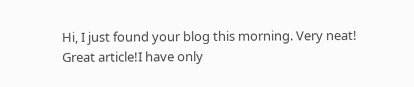Hi, I just found your blog this morning. Very neat! Great article!I have only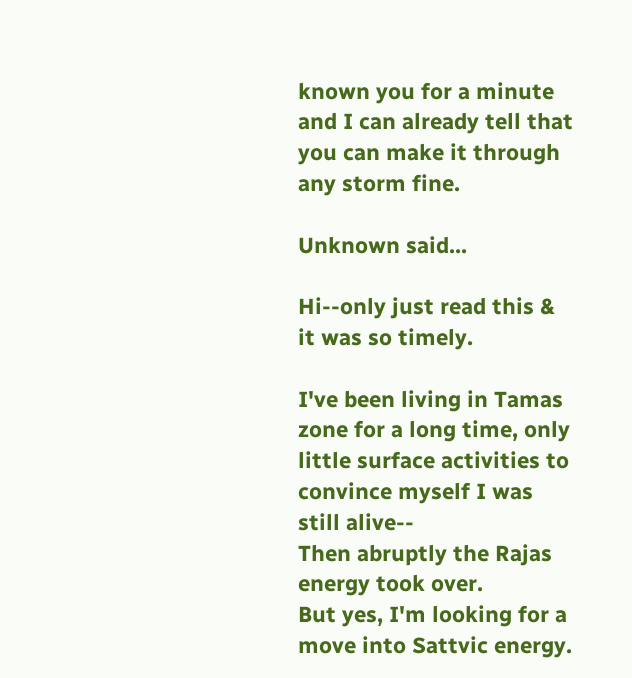known you for a minute and I can already tell that you can make it through any storm fine.

Unknown said...

Hi--only just read this & it was so timely.

I've been living in Tamas zone for a long time, only little surface activities to convince myself I was still alive--
Then abruptly the Rajas energy took over.
But yes, I'm looking for a move into Sattvic energy.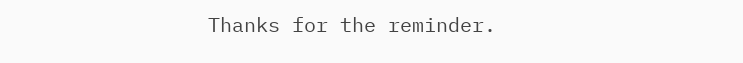Thanks for the reminder.